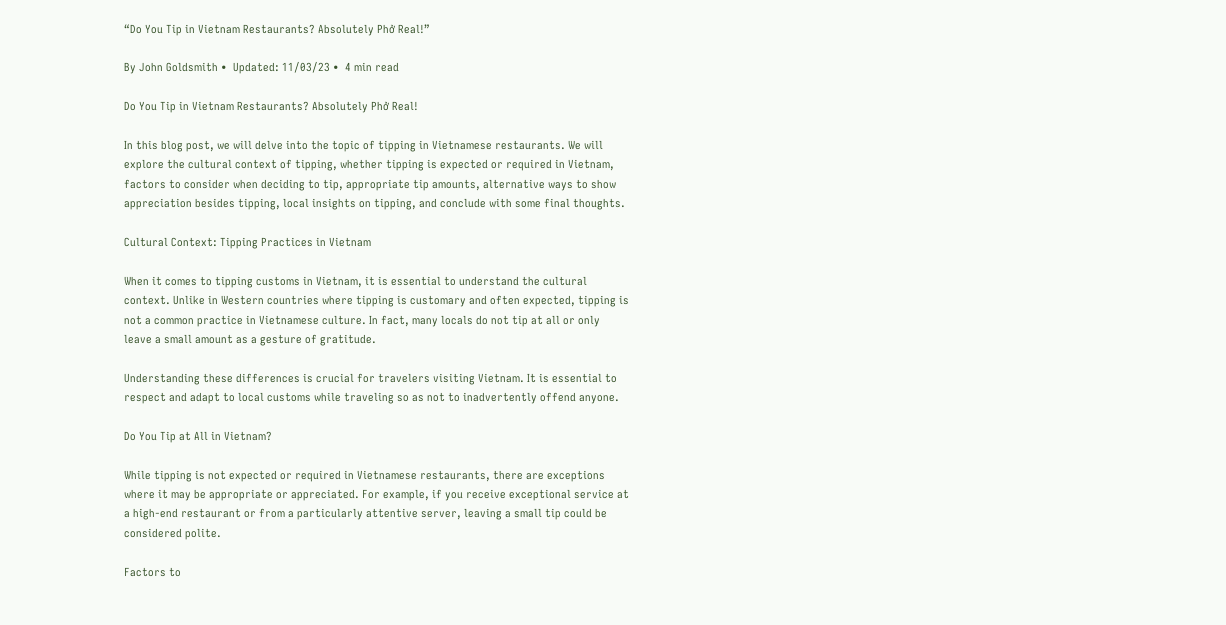“Do You Tip in Vietnam Restaurants? Absolutely Phở Real!”

By John Goldsmith •  Updated: 11/03/23 •  4 min read

Do You Tip in Vietnam Restaurants? Absolutely Phở Real!

In this blog post, we will delve into the topic of tipping in Vietnamese restaurants. We will explore the cultural context of tipping, whether tipping is expected or required in Vietnam, factors to consider when deciding to tip, appropriate tip amounts, alternative ways to show appreciation besides tipping, local insights on tipping, and conclude with some final thoughts.

Cultural Context: Tipping Practices in Vietnam

When it comes to tipping customs in Vietnam, it is essential to understand the cultural context. Unlike in Western countries where tipping is customary and often expected, tipping is not a common practice in Vietnamese culture. In fact, many locals do not tip at all or only leave a small amount as a gesture of gratitude.

Understanding these differences is crucial for travelers visiting Vietnam. It is essential to respect and adapt to local customs while traveling so as not to inadvertently offend anyone.

Do You Tip at All in Vietnam?

While tipping is not expected or required in Vietnamese restaurants, there are exceptions where it may be appropriate or appreciated. For example, if you receive exceptional service at a high-end restaurant or from a particularly attentive server, leaving a small tip could be considered polite.

Factors to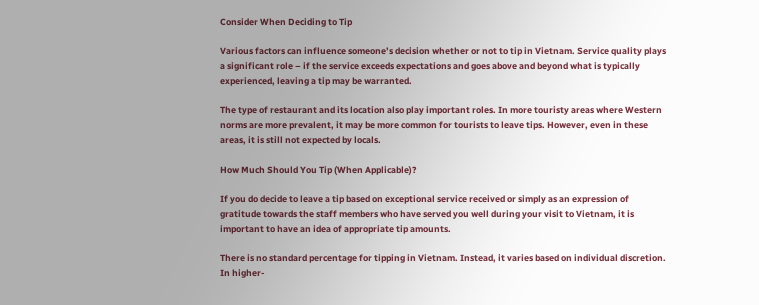Consider When Deciding to Tip

Various factors can influence someone’s decision whether or not to tip in Vietnam. Service quality plays a significant role – if the service exceeds expectations and goes above and beyond what is typically experienced, leaving a tip may be warranted.

The type of restaurant and its location also play important roles. In more touristy areas where Western norms are more prevalent, it may be more common for tourists to leave tips. However, even in these areas, it is still not expected by locals.

How Much Should You Tip (When Applicable)?

If you do decide to leave a tip based on exceptional service received or simply as an expression of gratitude towards the staff members who have served you well during your visit to Vietnam, it is important to have an idea of appropriate tip amounts.

There is no standard percentage for tipping in Vietnam. Instead, it varies based on individual discretion. In higher-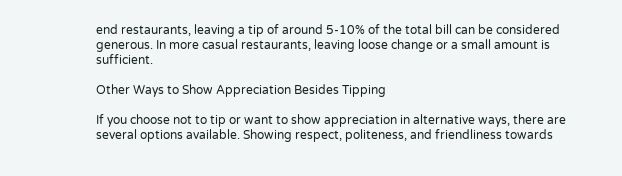end restaurants, leaving a tip of around 5-10% of the total bill can be considered generous. In more casual restaurants, leaving loose change or a small amount is sufficient.

Other Ways to Show Appreciation Besides Tipping

If you choose not to tip or want to show appreciation in alternative ways, there are several options available. Showing respect, politeness, and friendliness towards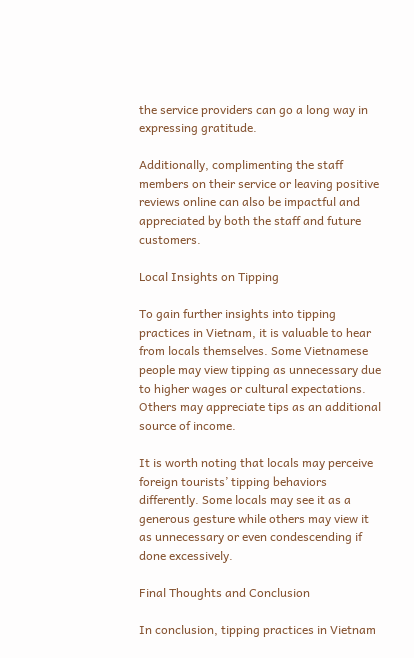the service providers can go a long way in expressing gratitude.

Additionally, complimenting the staff members on their service or leaving positive reviews online can also be impactful and appreciated by both the staff and future customers.

Local Insights on Tipping

To gain further insights into tipping practices in Vietnam, it is valuable to hear from locals themselves. Some Vietnamese people may view tipping as unnecessary due to higher wages or cultural expectations. Others may appreciate tips as an additional source of income.

It is worth noting that locals may perceive foreign tourists’ tipping behaviors differently. Some locals may see it as a generous gesture while others may view it as unnecessary or even condescending if done excessively.

Final Thoughts and Conclusion

In conclusion, tipping practices in Vietnam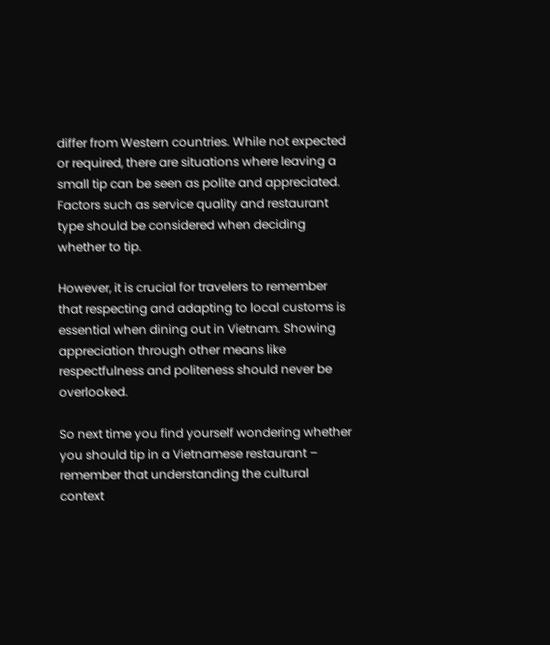differ from Western countries. While not expected or required, there are situations where leaving a small tip can be seen as polite and appreciated. Factors such as service quality and restaurant type should be considered when deciding whether to tip.

However, it is crucial for travelers to remember that respecting and adapting to local customs is essential when dining out in Vietnam. Showing appreciation through other means like respectfulness and politeness should never be overlooked.

So next time you find yourself wondering whether you should tip in a Vietnamese restaurant – remember that understanding the cultural context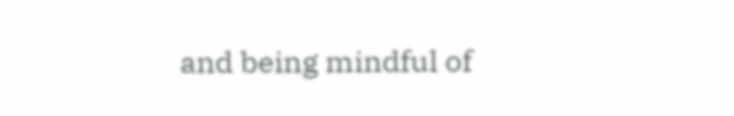and being mindful of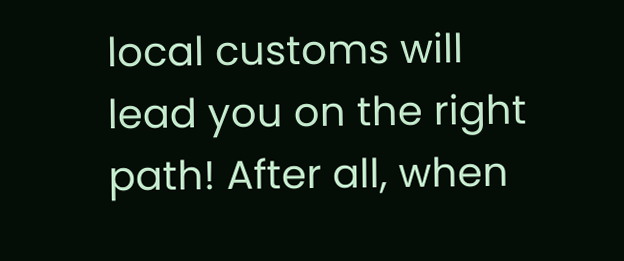local customs will lead you on the right path! After all, when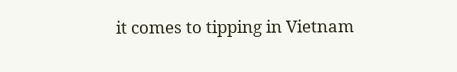it comes to tipping in Vietnam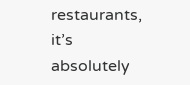restaurants, it’s absolutely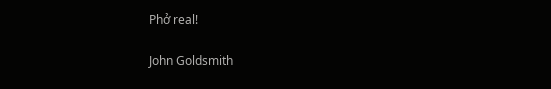Phở real!

John Goldsmith